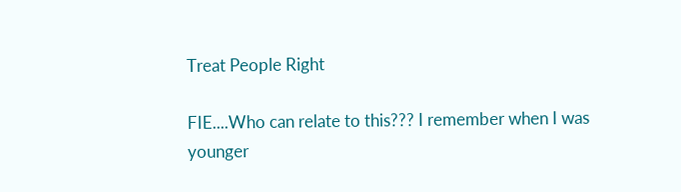Treat People Right

FIE....Who can relate to this??? I remember when I was younger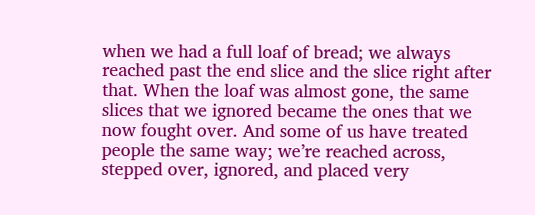when we had a full loaf of bread; we always reached past the end slice and the slice right after that. When the loaf was almost gone, the same slices that we ignored became the ones that we now fought over. And some of us have treated people the same way; we’re reached across, stepped over, ignored, and placed very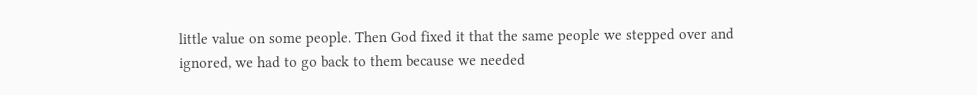little value on some people. Then God fixed it that the same people we stepped over and ignored, we had to go back to them because we needed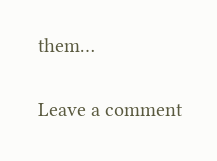them…

Leave a comment